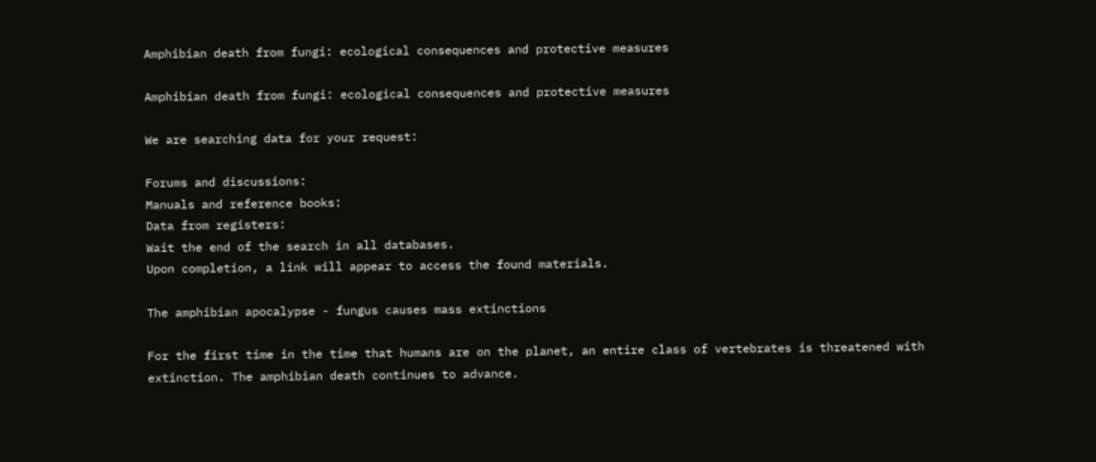Amphibian death from fungi: ecological consequences and protective measures

Amphibian death from fungi: ecological consequences and protective measures

We are searching data for your request:

Forums and discussions:
Manuals and reference books:
Data from registers:
Wait the end of the search in all databases.
Upon completion, a link will appear to access the found materials.

The amphibian apocalypse - fungus causes mass extinctions

For the first time in the time that humans are on the planet, an entire class of vertebrates is threatened with extinction. The amphibian death continues to advance.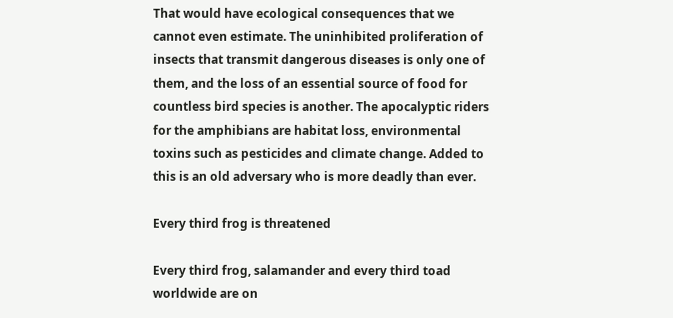That would have ecological consequences that we cannot even estimate. The uninhibited proliferation of insects that transmit dangerous diseases is only one of them, and the loss of an essential source of food for countless bird species is another. The apocalyptic riders for the amphibians are habitat loss, environmental toxins such as pesticides and climate change. Added to this is an old adversary who is more deadly than ever.

Every third frog is threatened

Every third frog, salamander and every third toad worldwide are on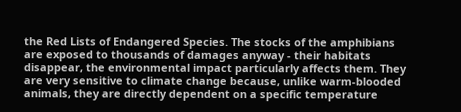the Red Lists of Endangered Species. The stocks of the amphibians are exposed to thousands of damages anyway - their habitats disappear, the environmental impact particularly affects them. They are very sensitive to climate change because, unlike warm-blooded animals, they are directly dependent on a specific temperature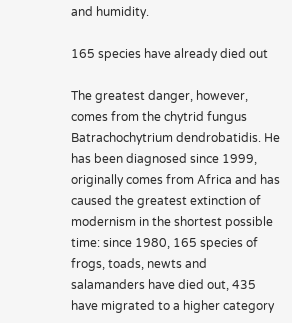and humidity.

165 species have already died out

The greatest danger, however, comes from the chytrid fungus Batrachochytrium dendrobatidis. He has been diagnosed since 1999, originally comes from Africa and has caused the greatest extinction of modernism in the shortest possible time: since 1980, 165 species of frogs, toads, newts and salamanders have died out, 435 have migrated to a higher category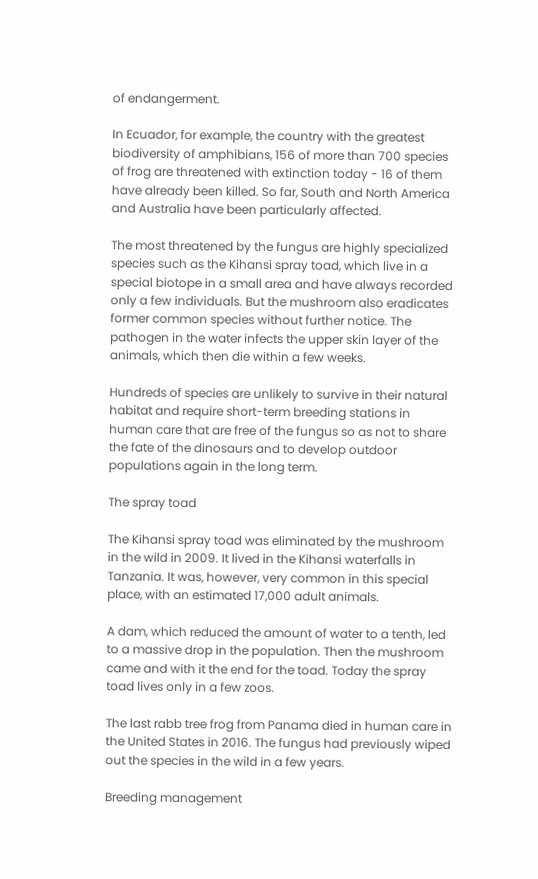of endangerment.

In Ecuador, for example, the country with the greatest biodiversity of amphibians, 156 of more than 700 species of frog are threatened with extinction today - 16 of them have already been killed. So far, South and North America and Australia have been particularly affected.

The most threatened by the fungus are highly specialized species such as the Kihansi spray toad, which live in a special biotope in a small area and have always recorded only a few individuals. But the mushroom also eradicates former common species without further notice. The pathogen in the water infects the upper skin layer of the animals, which then die within a few weeks.

Hundreds of species are unlikely to survive in their natural habitat and require short-term breeding stations in human care that are free of the fungus so as not to share the fate of the dinosaurs and to develop outdoor populations again in the long term.

The spray toad

The Kihansi spray toad was eliminated by the mushroom in the wild in 2009. It lived in the Kihansi waterfalls in Tanzania. It was, however, very common in this special place, with an estimated 17,000 adult animals.

A dam, which reduced the amount of water to a tenth, led to a massive drop in the population. Then the mushroom came and with it the end for the toad. Today the spray toad lives only in a few zoos.

The last rabb tree frog from Panama died in human care in the United States in 2016. The fungus had previously wiped out the species in the wild in a few years.

Breeding management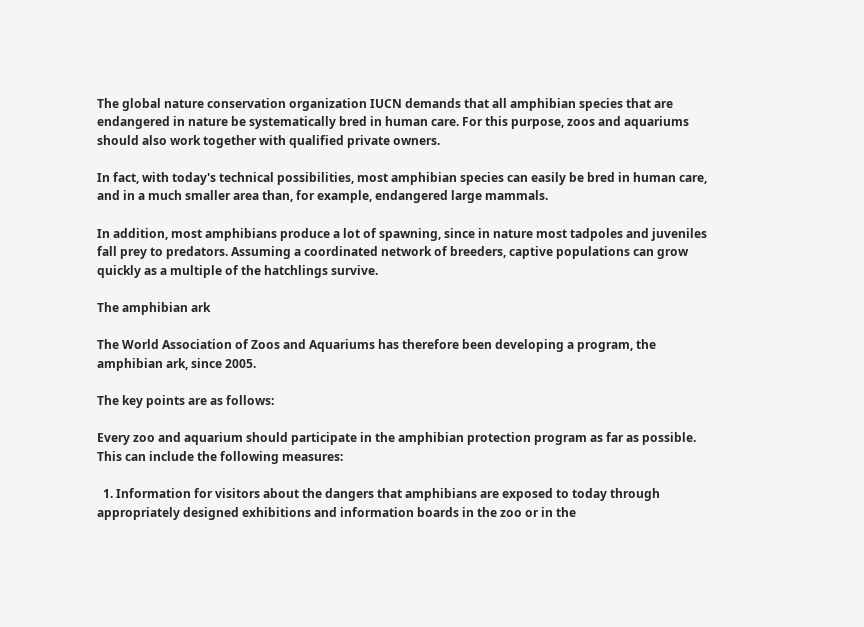The global nature conservation organization IUCN demands that all amphibian species that are endangered in nature be systematically bred in human care. For this purpose, zoos and aquariums should also work together with qualified private owners.

In fact, with today's technical possibilities, most amphibian species can easily be bred in human care, and in a much smaller area than, for example, endangered large mammals.

In addition, most amphibians produce a lot of spawning, since in nature most tadpoles and juveniles fall prey to predators. Assuming a coordinated network of breeders, captive populations can grow quickly as a multiple of the hatchlings survive.

The amphibian ark

The World Association of Zoos and Aquariums has therefore been developing a program, the amphibian ark, since 2005.

The key points are as follows:

Every zoo and aquarium should participate in the amphibian protection program as far as possible. This can include the following measures:

  1. Information for visitors about the dangers that amphibians are exposed to today through appropriately designed exhibitions and information boards in the zoo or in the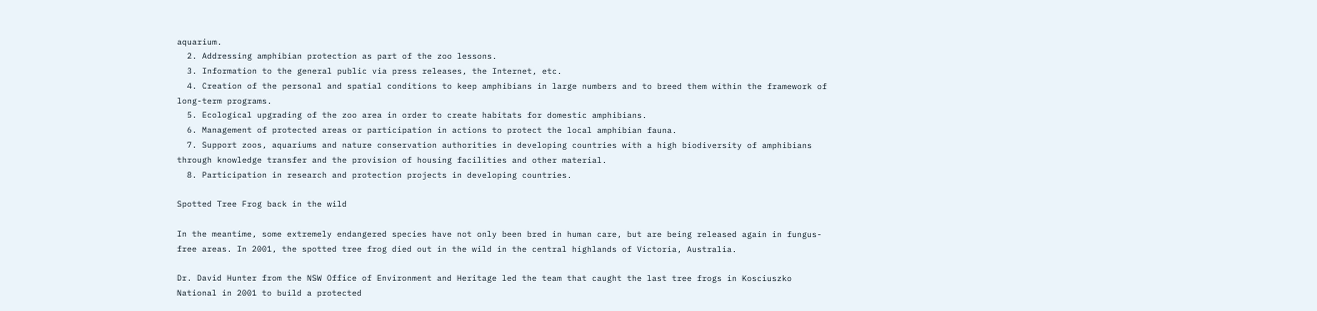aquarium.
  2. Addressing amphibian protection as part of the zoo lessons.
  3. Information to the general public via press releases, the Internet, etc.
  4. Creation of the personal and spatial conditions to keep amphibians in large numbers and to breed them within the framework of long-term programs.
  5. Ecological upgrading of the zoo area in order to create habitats for domestic amphibians.
  6. Management of protected areas or participation in actions to protect the local amphibian fauna.
  7. Support zoos, aquariums and nature conservation authorities in developing countries with a high biodiversity of amphibians through knowledge transfer and the provision of housing facilities and other material.
  8. Participation in research and protection projects in developing countries.

Spotted Tree Frog back in the wild

In the meantime, some extremely endangered species have not only been bred in human care, but are being released again in fungus-free areas. In 2001, the spotted tree frog died out in the wild in the central highlands of Victoria, Australia.

Dr. David Hunter from the NSW Office of Environment and Heritage led the team that caught the last tree frogs in Kosciuszko National in 2001 to build a protected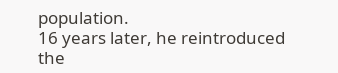population.
16 years later, he reintroduced the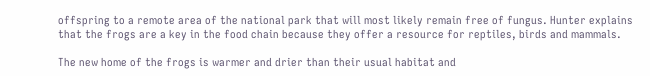offspring to a remote area of the national park that will most likely remain free of fungus. Hunter explains that the frogs are a key in the food chain because they offer a resource for reptiles, birds and mammals.

The new home of the frogs is warmer and drier than their usual habitat and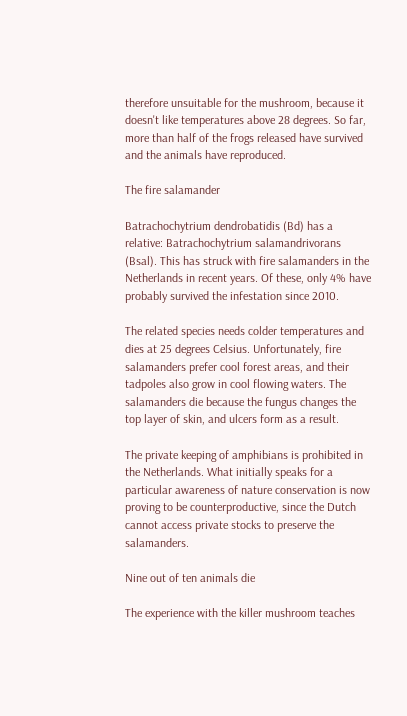therefore unsuitable for the mushroom, because it doesn't like temperatures above 28 degrees. So far, more than half of the frogs released have survived and the animals have reproduced.

The fire salamander

Batrachochytrium dendrobatidis (Bd) has a relative: Batrachochytrium salamandrivorans (Bsal). This has struck with fire salamanders in the Netherlands in recent years. Of these, only 4% have probably survived the infestation since 2010.

The related species needs colder temperatures and dies at 25 degrees Celsius. Unfortunately, fire salamanders prefer cool forest areas, and their tadpoles also grow in cool flowing waters. The salamanders die because the fungus changes the top layer of skin, and ulcers form as a result.

The private keeping of amphibians is prohibited in the Netherlands. What initially speaks for a particular awareness of nature conservation is now proving to be counterproductive, since the Dutch cannot access private stocks to preserve the salamanders.

Nine out of ten animals die

The experience with the killer mushroom teaches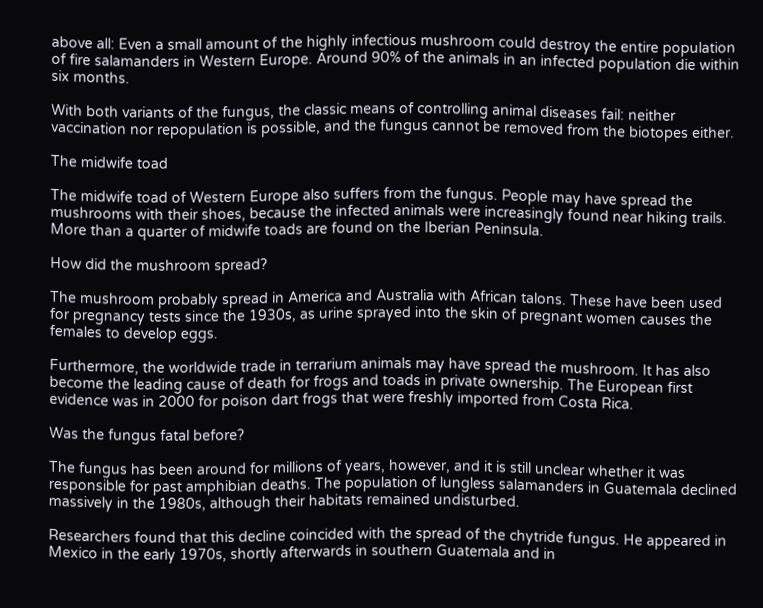above all: Even a small amount of the highly infectious mushroom could destroy the entire population of fire salamanders in Western Europe. Around 90% of the animals in an infected population die within six months.

With both variants of the fungus, the classic means of controlling animal diseases fail: neither vaccination nor repopulation is possible, and the fungus cannot be removed from the biotopes either.

The midwife toad

The midwife toad of Western Europe also suffers from the fungus. People may have spread the mushrooms with their shoes, because the infected animals were increasingly found near hiking trails. More than a quarter of midwife toads are found on the Iberian Peninsula.

How did the mushroom spread?

The mushroom probably spread in America and Australia with African talons. These have been used for pregnancy tests since the 1930s, as urine sprayed into the skin of pregnant women causes the females to develop eggs.

Furthermore, the worldwide trade in terrarium animals may have spread the mushroom. It has also become the leading cause of death for frogs and toads in private ownership. The European first evidence was in 2000 for poison dart frogs that were freshly imported from Costa Rica.

Was the fungus fatal before?

The fungus has been around for millions of years, however, and it is still unclear whether it was responsible for past amphibian deaths. The population of lungless salamanders in Guatemala declined massively in the 1980s, although their habitats remained undisturbed.

Researchers found that this decline coincided with the spread of the chytride fungus. He appeared in Mexico in the early 1970s, shortly afterwards in southern Guatemala and in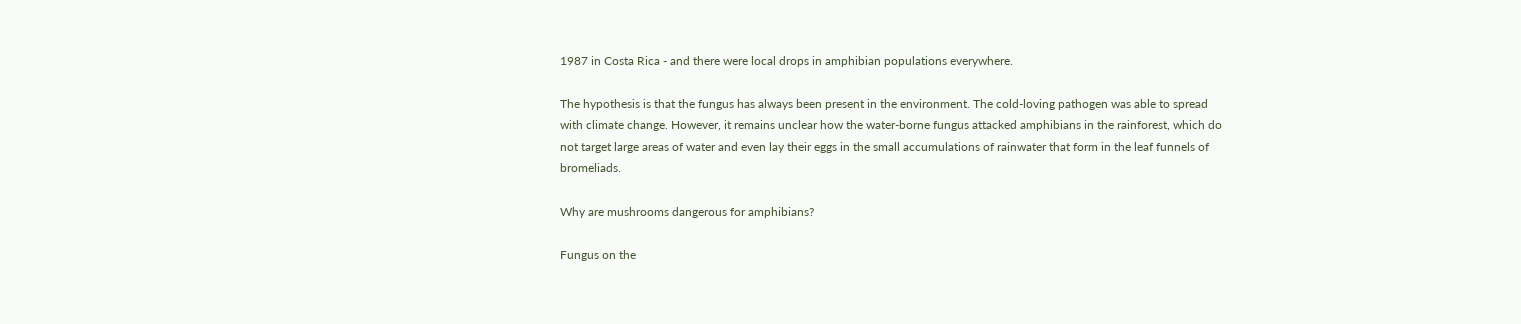1987 in Costa Rica - and there were local drops in amphibian populations everywhere.

The hypothesis is that the fungus has always been present in the environment. The cold-loving pathogen was able to spread with climate change. However, it remains unclear how the water-borne fungus attacked amphibians in the rainforest, which do not target large areas of water and even lay their eggs in the small accumulations of rainwater that form in the leaf funnels of bromeliads.

Why are mushrooms dangerous for amphibians?

Fungus on the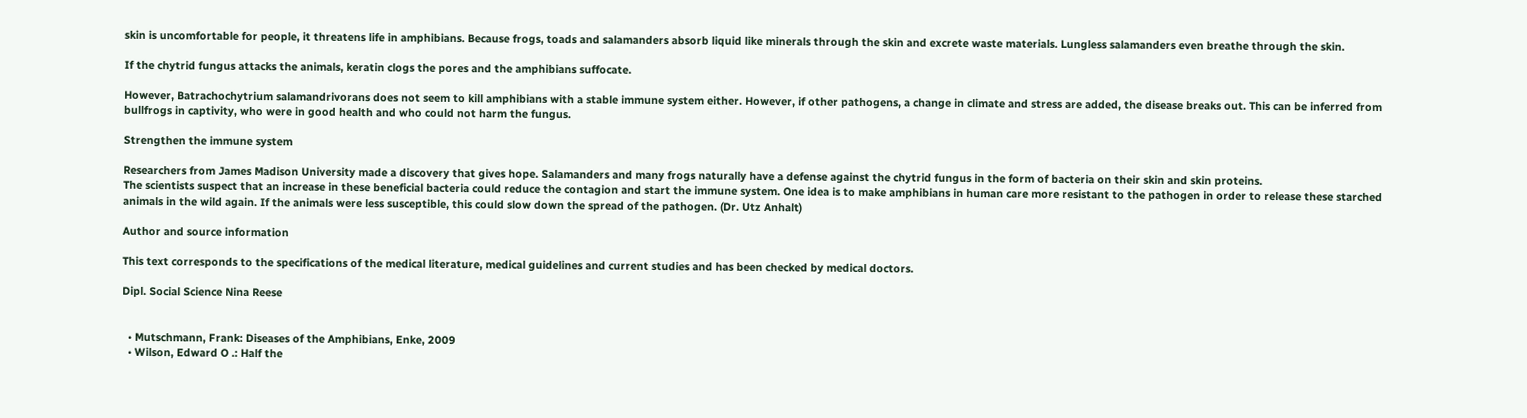skin is uncomfortable for people, it threatens life in amphibians. Because frogs, toads and salamanders absorb liquid like minerals through the skin and excrete waste materials. Lungless salamanders even breathe through the skin.

If the chytrid fungus attacks the animals, keratin clogs the pores and the amphibians suffocate.

However, Batrachochytrium salamandrivorans does not seem to kill amphibians with a stable immune system either. However, if other pathogens, a change in climate and stress are added, the disease breaks out. This can be inferred from bullfrogs in captivity, who were in good health and who could not harm the fungus.

Strengthen the immune system

Researchers from James Madison University made a discovery that gives hope. Salamanders and many frogs naturally have a defense against the chytrid fungus in the form of bacteria on their skin and skin proteins.
The scientists suspect that an increase in these beneficial bacteria could reduce the contagion and start the immune system. One idea is to make amphibians in human care more resistant to the pathogen in order to release these starched animals in the wild again. If the animals were less susceptible, this could slow down the spread of the pathogen. (Dr. Utz Anhalt)

Author and source information

This text corresponds to the specifications of the medical literature, medical guidelines and current studies and has been checked by medical doctors.

Dipl. Social Science Nina Reese


  • Mutschmann, Frank: Diseases of the Amphibians, Enke, 2009
  • Wilson, Edward O .: Half the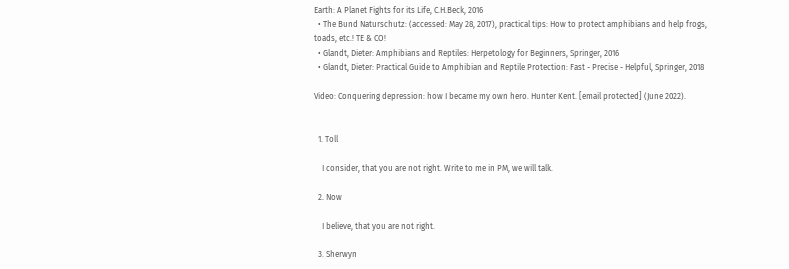Earth: A Planet Fights for its Life, C.H.Beck, 2016
  • The Bund Naturschutz: (accessed: May 28, 2017), practical tips: How to protect amphibians and help frogs, toads, etc.! TE & CO!
  • Glandt, Dieter: Amphibians and Reptiles: Herpetology for Beginners, Springer, 2016
  • Glandt, Dieter: Practical Guide to Amphibian and Reptile Protection: Fast - Precise - Helpful, Springer, 2018

Video: Conquering depression: how I became my own hero. Hunter Kent. [email protected] (June 2022).


  1. Toll

    I consider, that you are not right. Write to me in PM, we will talk.

  2. Now

    I believe, that you are not right.

  3. Sherwyn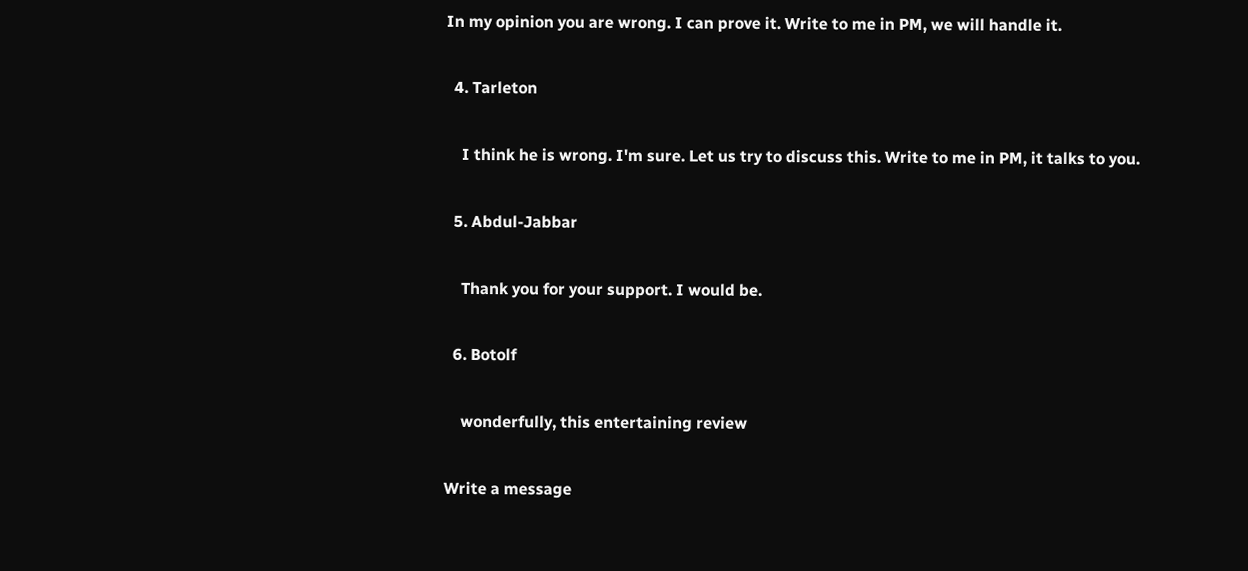In my opinion you are wrong. I can prove it. Write to me in PM, we will handle it.

  4. Tarleton

    I think he is wrong. I'm sure. Let us try to discuss this. Write to me in PM, it talks to you.

  5. Abdul-Jabbar

    Thank you for your support. I would be.

  6. Botolf

    wonderfully, this entertaining review

Write a message